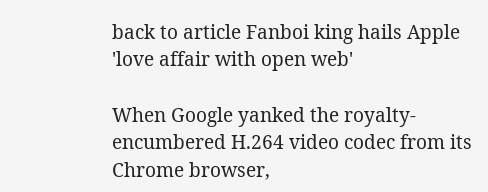back to article Fanboi king hails Apple 'love affair with open web'

When Google yanked the royalty-encumbered H.264 video codec from its Chrome browser,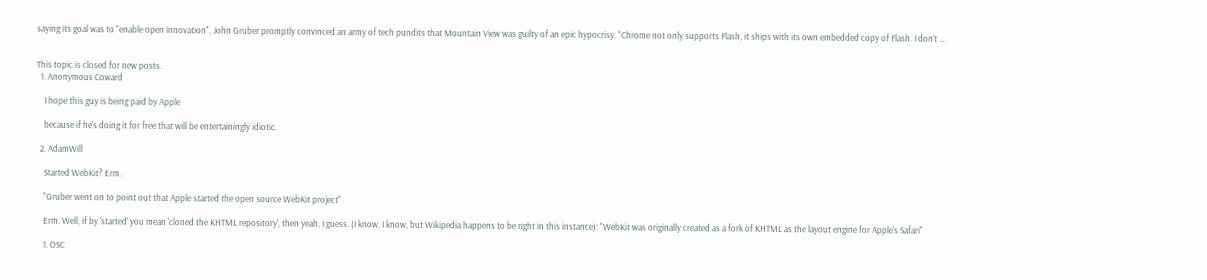saying its goal was to "enable open innovation", John Gruber promptly convinced an army of tech pundits that Mountain View was guilty of an epic hypocrisy. "Chrome not only supports Flash, it ships with its own embedded copy of Flash. I don’t …


This topic is closed for new posts.
  1. Anonymous Coward

    I hope this guy is being paid by Apple

    because if he's doing it for free that will be entertainingly idiotic.

  2. AdamWill

    Started WebKit? Erm.

    "Gruber went on to point out that Apple started the open source WebKit project"

    Erm. Well, if by 'started' you mean 'cloned the KHTML repository', then yeah, I guess. (I know, I know, but Wikipedia happens to be right in this instance): "WebKit was originally created as a fork of KHTML as the layout engine for Apple's Safari"

    1. OSC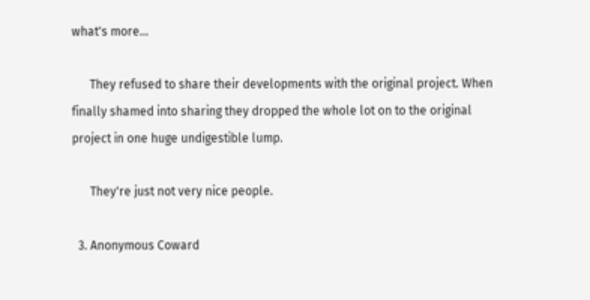what's more...

      They refused to share their developments with the original project. When finally shamed into sharing they dropped the whole lot on to the original project in one huge undigestible lump.

      They're just not very nice people.

  3. Anonymous Coward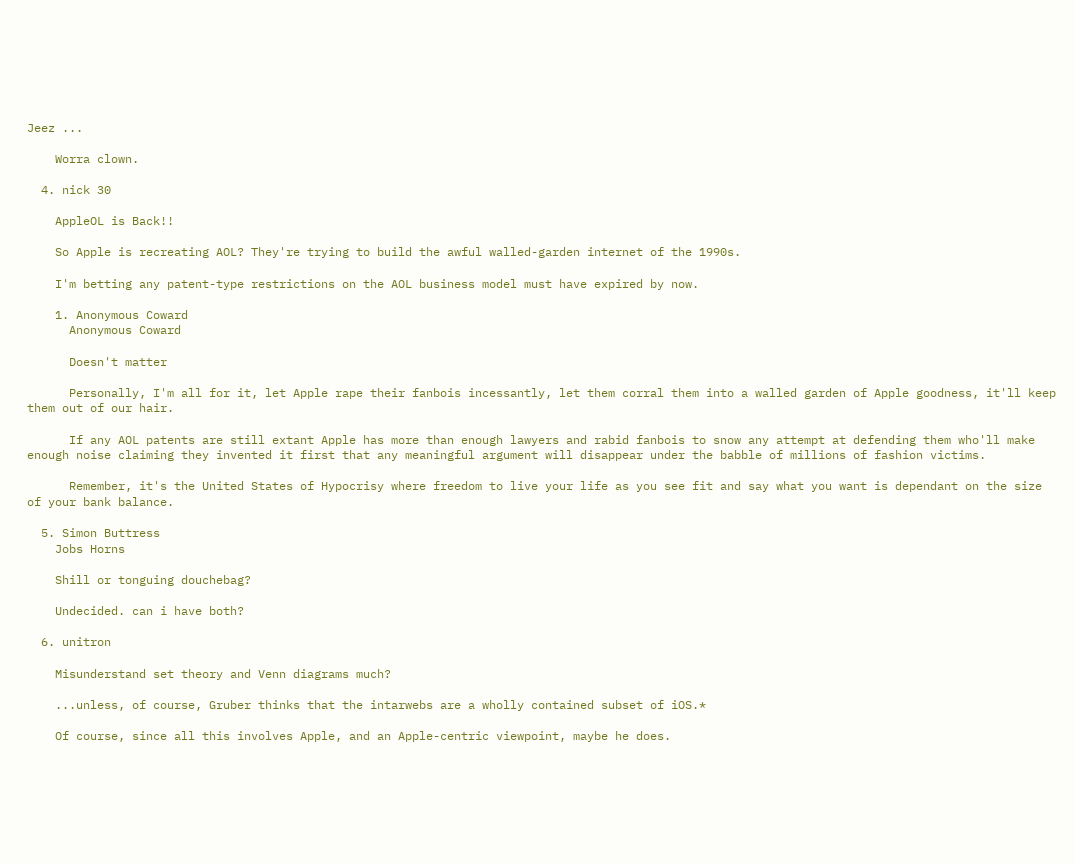Jeez ...

    Worra clown.

  4. nick 30

    AppleOL is Back!!

    So Apple is recreating AOL? They're trying to build the awful walled-garden internet of the 1990s.

    I'm betting any patent-type restrictions on the AOL business model must have expired by now.

    1. Anonymous Coward
      Anonymous Coward

      Doesn't matter

      Personally, I'm all for it, let Apple rape their fanbois incessantly, let them corral them into a walled garden of Apple goodness, it'll keep them out of our hair.

      If any AOL patents are still extant Apple has more than enough lawyers and rabid fanbois to snow any attempt at defending them who'll make enough noise claiming they invented it first that any meaningful argument will disappear under the babble of millions of fashion victims.

      Remember, it's the United States of Hypocrisy where freedom to live your life as you see fit and say what you want is dependant on the size of your bank balance.

  5. Simon Buttress
    Jobs Horns

    Shill or tonguing douchebag?

    Undecided. can i have both?

  6. unitron

    Misunderstand set theory and Venn diagrams much?

    ...unless, of course, Gruber thinks that the intarwebs are a wholly contained subset of iOS.*

    Of course, since all this involves Apple, and an Apple-centric viewpoint, maybe he does.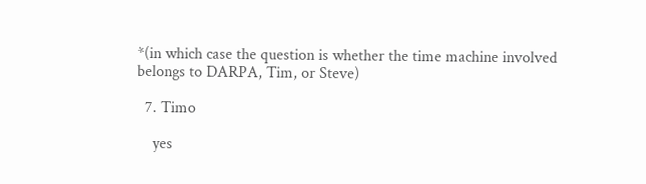*(in which case the question is whether the time machine involved belongs to DARPA, Tim, or Steve)

  7. Timo

    yes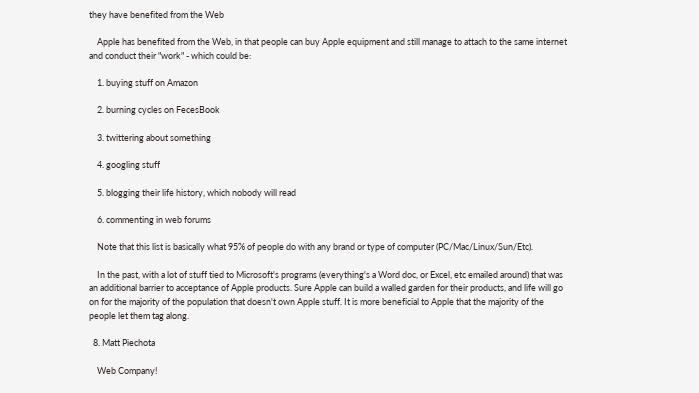they have benefited from the Web

    Apple has benefited from the Web, in that people can buy Apple equipment and still manage to attach to the same internet and conduct their "work" - which could be:

    1. buying stuff on Amazon

    2. burning cycles on FecesBook

    3. twittering about something

    4. googling stuff

    5. blogging their life history, which nobody will read

    6. commenting in web forums

    Note that this list is basically what 95% of people do with any brand or type of computer (PC/Mac/Linux/Sun/Etc).

    In the past, with a lot of stuff tied to Microsoft's programs (everything's a Word doc, or Excel, etc emailed around) that was an additional barrier to acceptance of Apple products. Sure Apple can build a walled garden for their products, and life will go on for the majority of the population that doesn't own Apple stuff. It is more beneficial to Apple that the majority of the people let them tag along.

  8. Matt Piechota

    Web Company!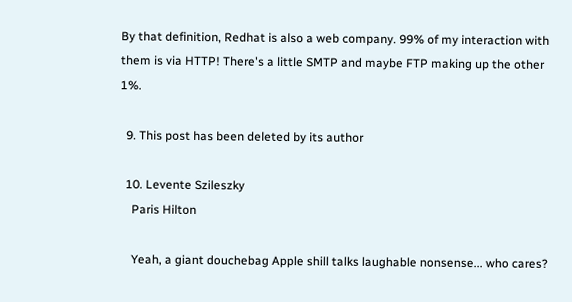By that definition, Redhat is also a web company. 99% of my interaction with them is via HTTP! There's a little SMTP and maybe FTP making up the other 1%.

  9. This post has been deleted by its author

  10. Levente Szileszky
    Paris Hilton

    Yeah, a giant douchebag Apple shill talks laughable nonsense... who cares?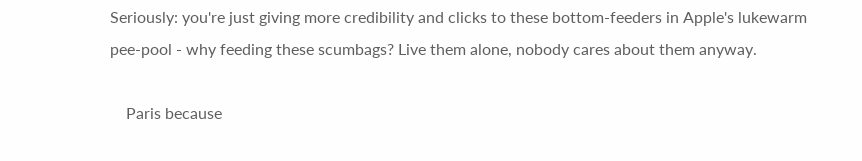Seriously: you're just giving more credibility and clicks to these bottom-feeders in Apple's lukewarm pee-pool - why feeding these scumbags? Live them alone, nobody cares about them anyway.

    Paris because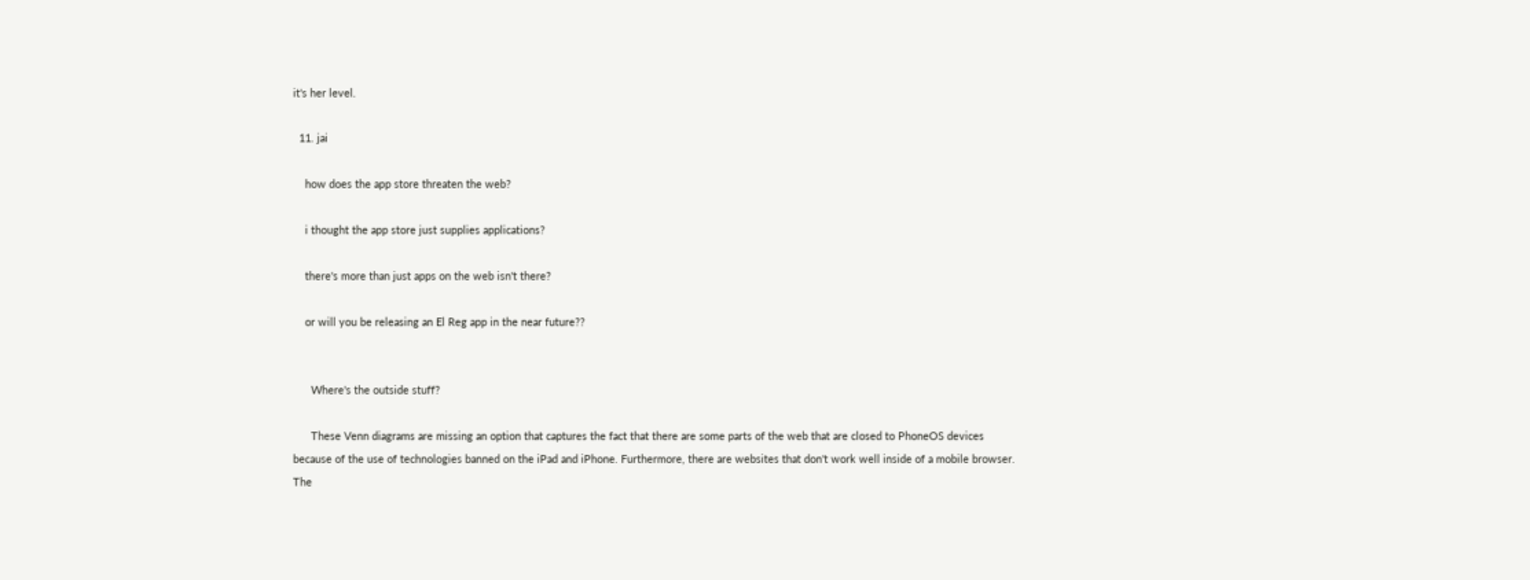it's her level.

  11. jai

    how does the app store threaten the web?

    i thought the app store just supplies applications?

    there's more than just apps on the web isn't there?

    or will you be releasing an El Reg app in the near future??


      Where's the outside stuff?

      These Venn diagrams are missing an option that captures the fact that there are some parts of the web that are closed to PhoneOS devices because of the use of technologies banned on the iPad and iPhone. Furthermore, there are websites that don't work well inside of a mobile browser. The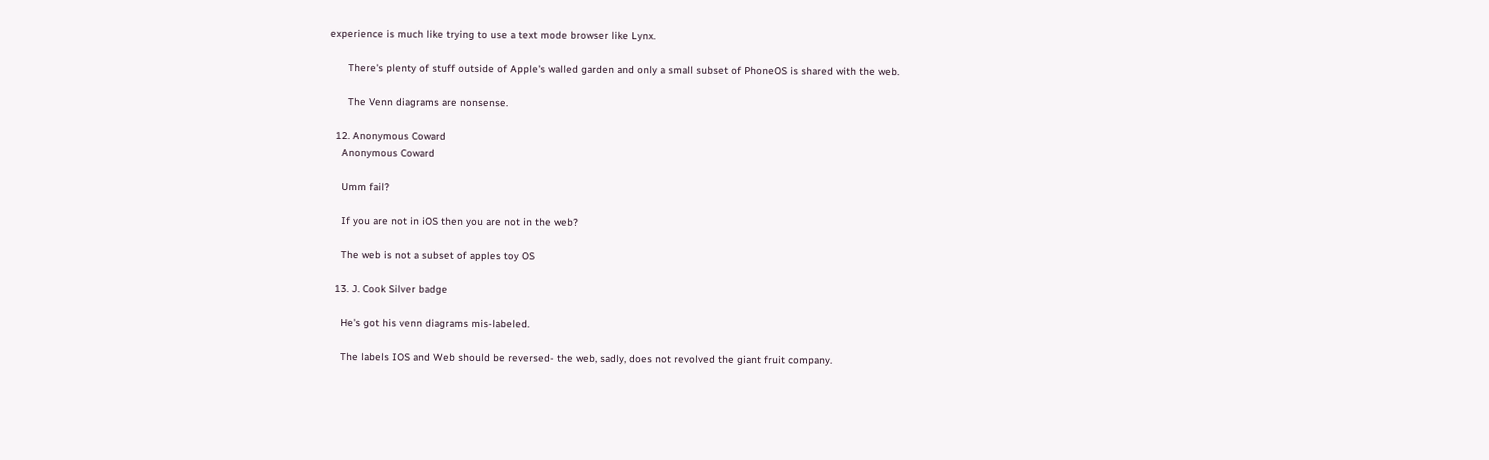experience is much like trying to use a text mode browser like Lynx.

      There's plenty of stuff outside of Apple's walled garden and only a small subset of PhoneOS is shared with the web.

      The Venn diagrams are nonsense.

  12. Anonymous Coward
    Anonymous Coward

    Umm fail?

    If you are not in iOS then you are not in the web?

    The web is not a subset of apples toy OS

  13. J. Cook Silver badge

    He's got his venn diagrams mis-labeled.

    The labels IOS and Web should be reversed- the web, sadly, does not revolved the giant fruit company.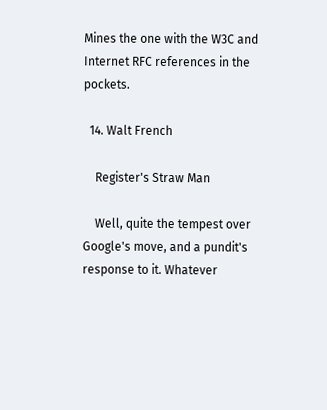Mines the one with the W3C and Internet RFC references in the pockets.

  14. Walt French

    Register's Straw Man

    Well, quite the tempest over Google's move, and a pundit's response to it. Whatever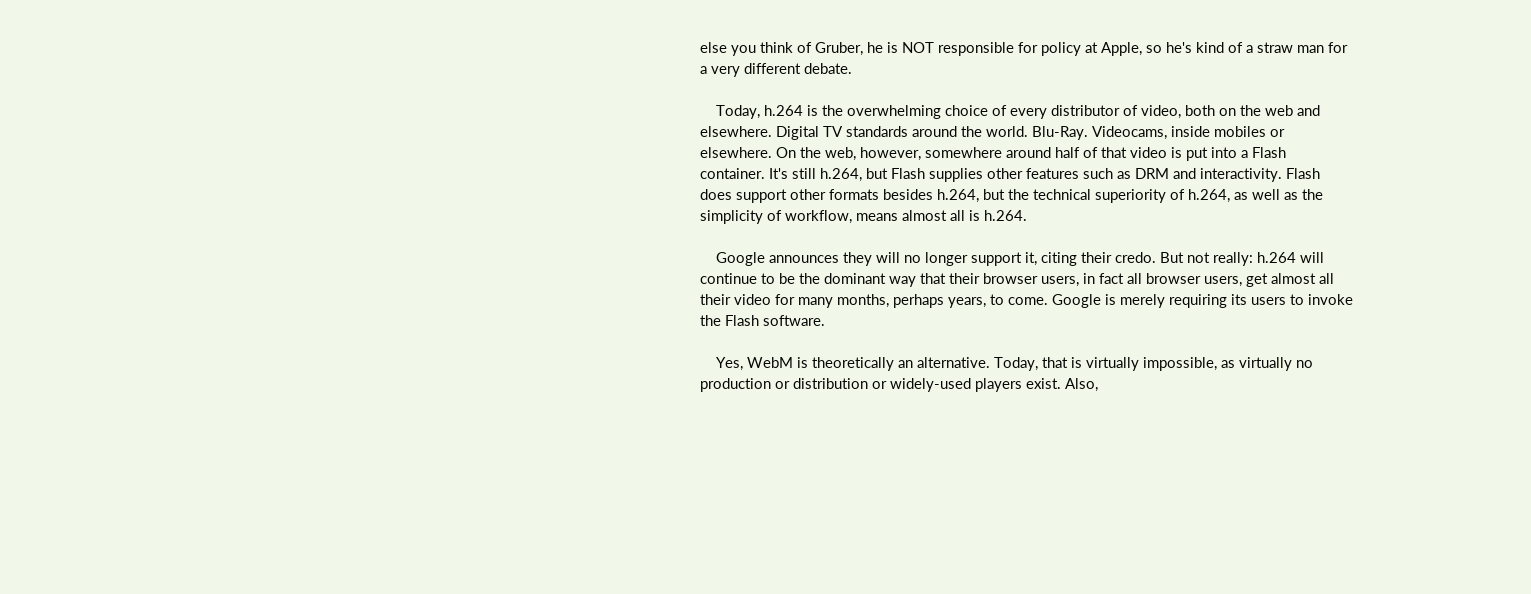else you think of Gruber, he is NOT responsible for policy at Apple, so he's kind of a straw man for a very different debate.

    Today, h.264 is the overwhelming choice of every distributor of video, both on the web and elsewhere. Digital TV standards around the world. Blu-Ray. Videocams, inside mobiles or elsewhere. On the web, however, somewhere around half of that video is put into a Flash container. It's still h.264, but Flash supplies other features such as DRM and interactivity. Flash does support other formats besides h.264, but the technical superiority of h.264, as well as the simplicity of workflow, means almost all is h.264.

    Google announces they will no longer support it, citing their credo. But not really: h.264 will continue to be the dominant way that their browser users, in fact all browser users, get almost all their video for many months, perhaps years, to come. Google is merely requiring its users to invoke the Flash software.

    Yes, WebM is theoretically an alternative. Today, that is virtually impossible, as virtually no production or distribution or widely-used players exist. Also,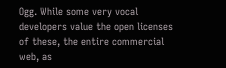Ogg. While some very vocal developers value the open licenses of these, the entire commercial web, as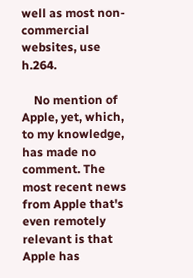well as most non-commercial websites, use h.264.

    No mention of Apple, yet, which, to my knowledge, has made no comment. The most recent news from Apple that's even remotely relevant is that Apple has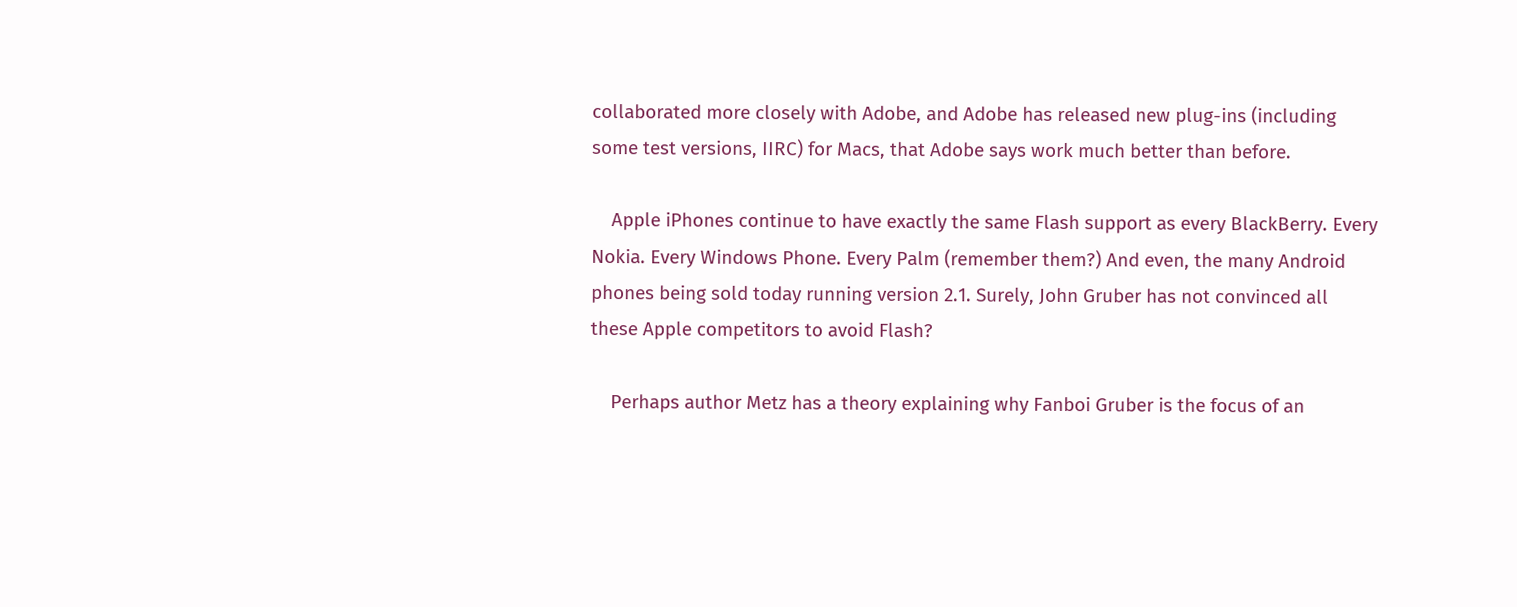collaborated more closely with Adobe, and Adobe has released new plug-ins (including some test versions, IIRC) for Macs, that Adobe says work much better than before.

    Apple iPhones continue to have exactly the same Flash support as every BlackBerry. Every Nokia. Every Windows Phone. Every Palm (remember them?) And even, the many Android phones being sold today running version 2.1. Surely, John Gruber has not convinced all these Apple competitors to avoid Flash?

    Perhaps author Metz has a theory explaining why Fanboi Gruber is the focus of an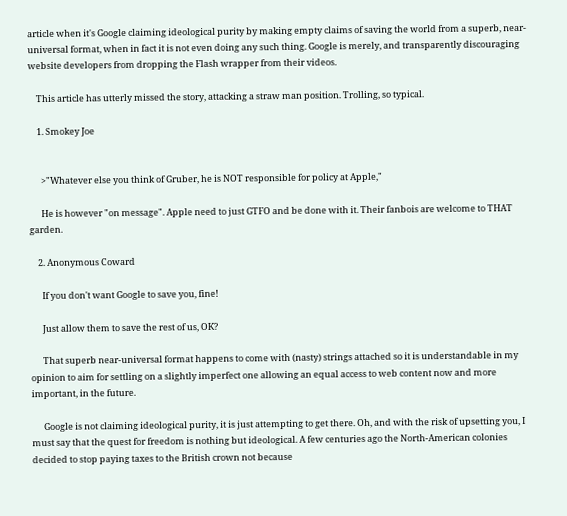article when it's Google claiming ideological purity by making empty claims of saving the world from a superb, near-universal format, when in fact it is not even doing any such thing. Google is merely, and transparently discouraging website developers from dropping the Flash wrapper from their videos.

    This article has utterly missed the story, attacking a straw man position. Trolling, so typical.

    1. Smokey Joe


      >"Whatever else you think of Gruber, he is NOT responsible for policy at Apple,"

      He is however "on message". Apple need to just GTFO and be done with it. Their fanbois are welcome to THAT garden.

    2. Anonymous Coward

      If you don't want Google to save you, fine!

      Just allow them to save the rest of us, OK?

      That superb near-universal format happens to come with (nasty) strings attached so it is understandable in my opinion to aim for settling on a slightly imperfect one allowing an equal access to web content now and more important, in the future.

      Google is not claiming ideological purity, it is just attempting to get there. Oh, and with the risk of upsetting you, I must say that the quest for freedom is nothing but ideological. A few centuries ago the North-American colonies decided to stop paying taxes to the British crown not because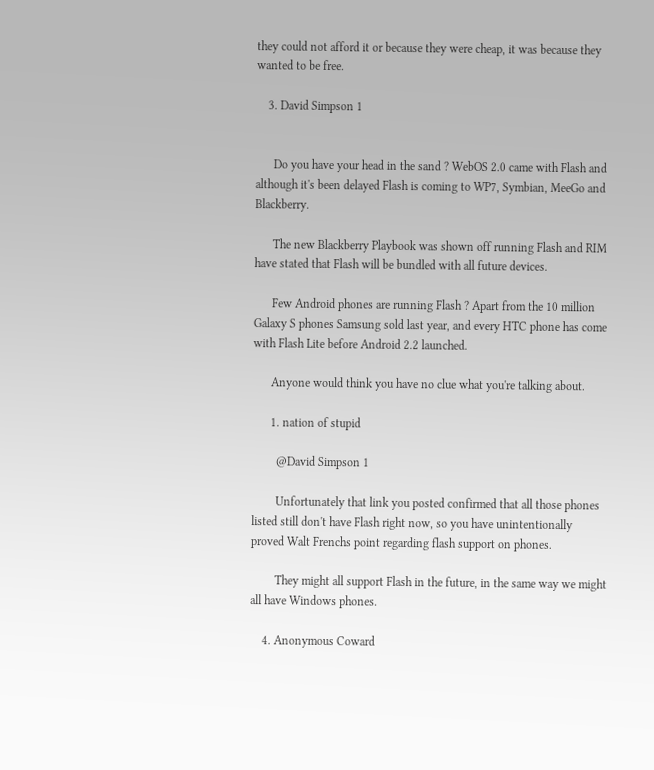they could not afford it or because they were cheap, it was because they wanted to be free.

    3. David Simpson 1


      Do you have your head in the sand ? WebOS 2.0 came with Flash and although it's been delayed Flash is coming to WP7, Symbian, MeeGo and Blackberry.

      The new Blackberry Playbook was shown off running Flash and RIM have stated that Flash will be bundled with all future devices.

      Few Android phones are running Flash ? Apart from the 10 million Galaxy S phones Samsung sold last year, and every HTC phone has come with Flash Lite before Android 2.2 launched.

      Anyone would think you have no clue what you're talking about.

      1. nation of stupid

        @David Simpson 1

        Unfortunately that link you posted confirmed that all those phones listed still don't have Flash right now, so you have unintentionally proved Walt Frenchs point regarding flash support on phones.

        They might all support Flash in the future, in the same way we might all have Windows phones.

    4. Anonymous Coward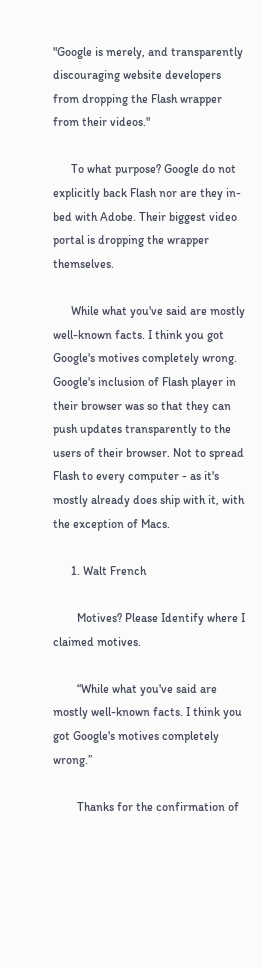"Google is merely, and transparently discouraging website developers from dropping the Flash wrapper from their videos."

      To what purpose? Google do not explicitly back Flash nor are they in-bed with Adobe. Their biggest video portal is dropping the wrapper themselves.

      While what you've said are mostly well-known facts. I think you got Google's motives completely wrong. Google's inclusion of Flash player in their browser was so that they can push updates transparently to the users of their browser. Not to spread Flash to every computer - as it's mostly already does ship with it, with the exception of Macs.

      1. Walt French

        Motives? Please Identify where I claimed motives.

        “While what you've said are mostly well-known facts. I think you got Google's motives completely wrong.”

        Thanks for the confirmation of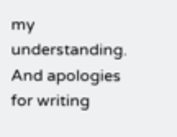my understanding. And apologies for writing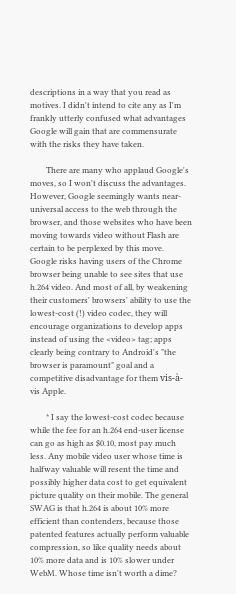descriptions in a way that you read as motives. I didn't intend to cite any as I'm frankly utterly confused what advantages Google will gain that are commensurate with the risks they have taken.

        There are many who applaud Google's moves, so I won't discuss the advantages. However, Google seemingly wants near-universal access to the web through the browser, and those websites who have been moving towards video without Flash are certain to be perplexed by this move. Google risks having users of the Chrome browser being unable to see sites that use h.264 video. And most of all, by weakening their customers' browsers' ability to use the lowest-cost (!) video codec, they will encourage organizations to develop apps instead of using the <video> tag; apps clearly being contrary to Android's "the browser is paramount" goal and a competitive disadvantage for them vis-à-vis Apple.

        * I say the lowest-cost codec because while the fee for an h.264 end-user license can go as high as $0.10, most pay much less. Any mobile video user whose time is halfway valuable will resent the time and possibly higher data cost to get equivalent picture quality on their mobile. The general SWAG is that h.264 is about 10% more efficient than contenders, because those patented features actually perform valuable compression, so like quality needs about 10% more data and is 10% slower under WebM. Whose time isn't worth a dime?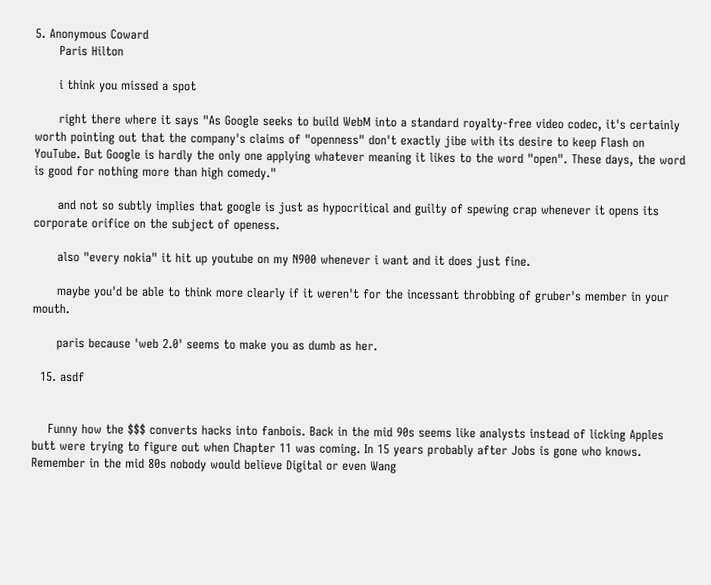5. Anonymous Coward
      Paris Hilton

      i think you missed a spot

      right there where it says "As Google seeks to build WebM into a standard royalty-free video codec, it's certainly worth pointing out that the company's claims of "openness" don't exactly jibe with its desire to keep Flash on YouTube. But Google is hardly the only one applying whatever meaning it likes to the word "open". These days, the word is good for nothing more than high comedy."

      and not so subtly implies that google is just as hypocritical and guilty of spewing crap whenever it opens its corporate orifice on the subject of openess.

      also "every nokia" it hit up youtube on my N900 whenever i want and it does just fine.

      maybe you'd be able to think more clearly if it weren't for the incessant throbbing of gruber's member in your mouth.

      paris because 'web 2.0' seems to make you as dumb as her.

  15. asdf


    Funny how the $$$ converts hacks into fanbois. Back in the mid 90s seems like analysts instead of licking Apples butt were trying to figure out when Chapter 11 was coming. In 15 years probably after Jobs is gone who knows. Remember in the mid 80s nobody would believe Digital or even Wang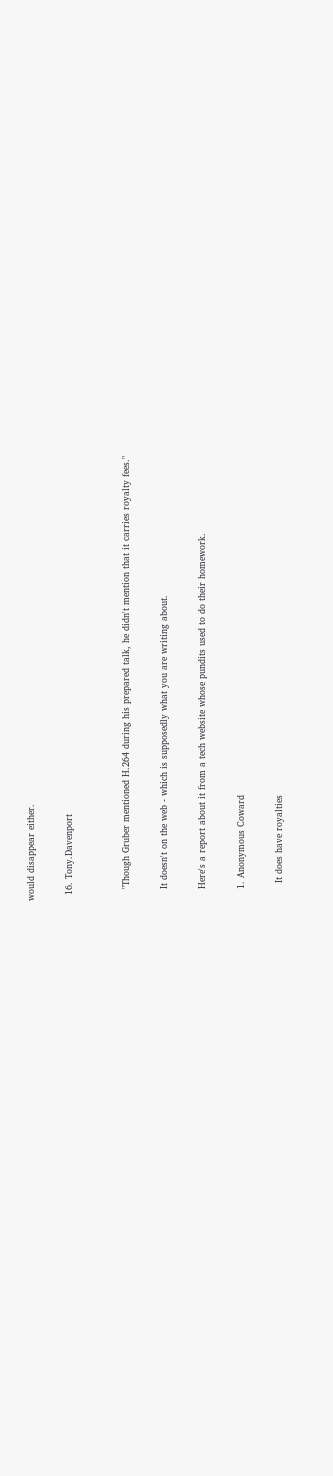would disappear either.

  16. Tony.Davenport


    "Though Gruber mentioned H.264 during his prepared talk, he didn't mention that it carries royalty fees."

    It doesn't on the web - which is supposedly what you are writing about.

    Here's a report about it from a tech website whose pundits used to do their homework.

    1. Anonymous Coward

      It does have royalties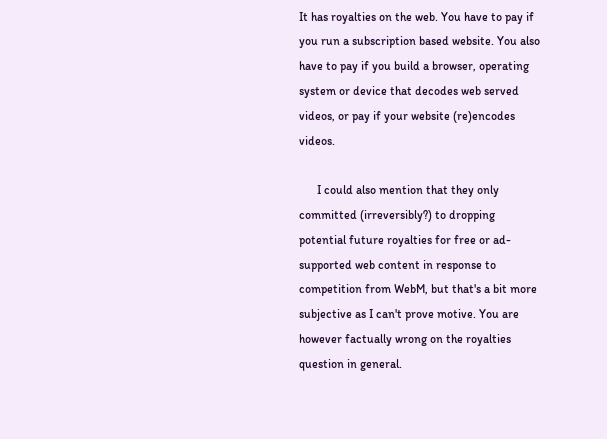It has royalties on the web. You have to pay if you run a subscription based website. You also have to pay if you build a browser, operating system or device that decodes web served videos, or pay if your website (re)encodes videos.

      I could also mention that they only committed (irreversibly?) to dropping potential future royalties for free or ad-supported web content in response to competition from WebM, but that's a bit more subjective as I can't prove motive. You are however factually wrong on the royalties question in general.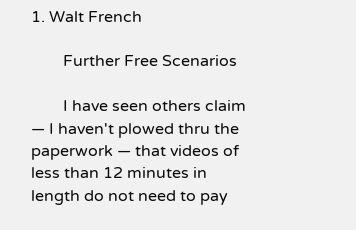1. Walt French

        Further Free Scenarios

        I have seen others claim — I haven't plowed thru the paperwork — that videos of less than 12 minutes in length do not need to pay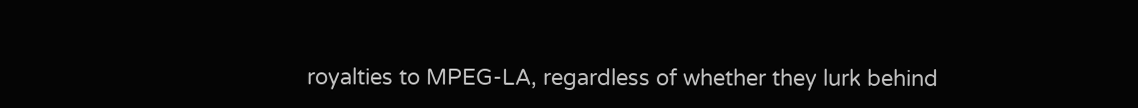royalties to MPEG-LA, regardless of whether they lurk behind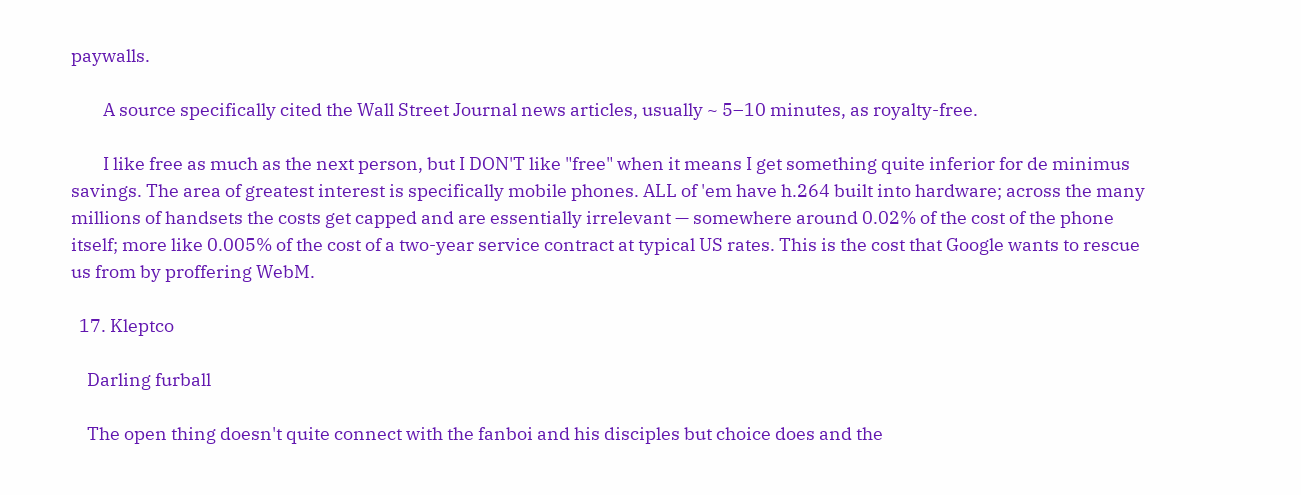paywalls.

        A source specifically cited the Wall Street Journal news articles, usually ~ 5–10 minutes, as royalty-free.

        I like free as much as the next person, but I DON'T like "free" when it means I get something quite inferior for de minimus savings. The area of greatest interest is specifically mobile phones. ALL of 'em have h.264 built into hardware; across the many millions of handsets the costs get capped and are essentially irrelevant — somewhere around 0.02% of the cost of the phone itself; more like 0.005% of the cost of a two-year service contract at typical US rates. This is the cost that Google wants to rescue us from by proffering WebM.

  17. Kleptco

    Darling furball

    The open thing doesn't quite connect with the fanboi and his disciples but choice does and the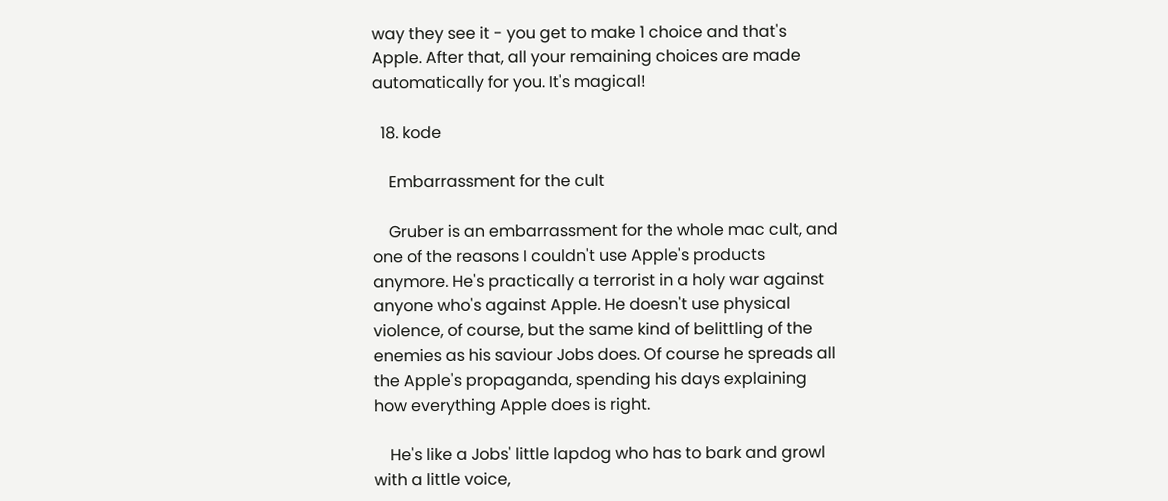way they see it - you get to make 1 choice and that's Apple. After that, all your remaining choices are made automatically for you. It's magical!

  18. kode

    Embarrassment for the cult

    Gruber is an embarrassment for the whole mac cult, and one of the reasons I couldn't use Apple's products anymore. He's practically a terrorist in a holy war against anyone who's against Apple. He doesn't use physical violence, of course, but the same kind of belittling of the enemies as his saviour Jobs does. Of course he spreads all the Apple's propaganda, spending his days explaining how everything Apple does is right.

    He's like a Jobs' little lapdog who has to bark and growl with a little voice,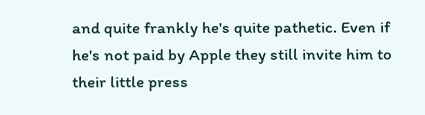and quite frankly he's quite pathetic. Even if he's not paid by Apple they still invite him to their little press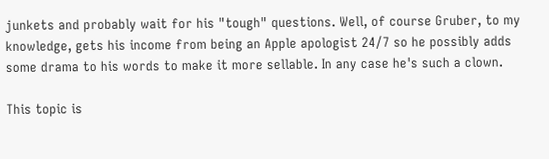junkets and probably wait for his "tough" questions. Well, of course Gruber, to my knowledge, gets his income from being an Apple apologist 24/7 so he possibly adds some drama to his words to make it more sellable. In any case he's such a clown.

This topic is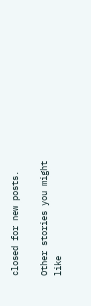closed for new posts.

Other stories you might like